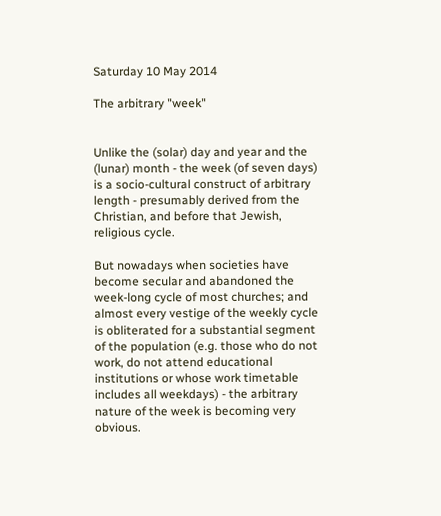Saturday 10 May 2014

The arbitrary "week"


Unlike the (solar) day and year and the (lunar) month - the week (of seven days) is a socio-cultural construct of arbitrary length - presumably derived from the Christian, and before that Jewish, religious cycle.

But nowadays when societies have become secular and abandoned the week-long cycle of most churches; and almost every vestige of the weekly cycle is obliterated for a substantial segment of the population (e.g. those who do not work, do not attend educational institutions or whose work timetable includes all weekdays) - the arbitrary nature of the week is becoming very obvious.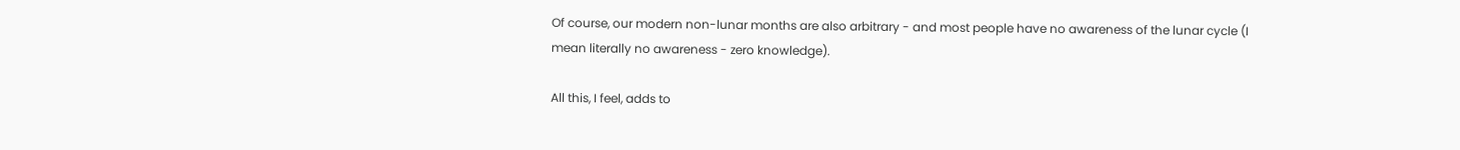Of course, our modern non-lunar months are also arbitrary - and most people have no awareness of the lunar cycle (I mean literally no awareness - zero knowledge).

All this, I feel, adds to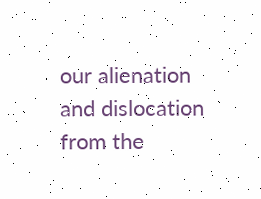our alienation and dislocation from the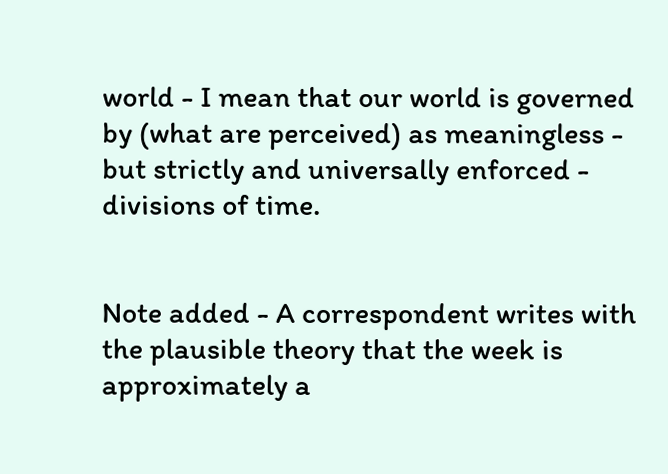world - I mean that our world is governed by (what are perceived) as meaningless - but strictly and universally enforced - divisions of time.


Note added - A correspondent writes with the plausible theory that the week is approximately a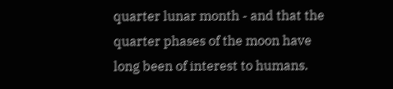quarter lunar month - and that the quarter phases of the moon have long been of interest to humans.